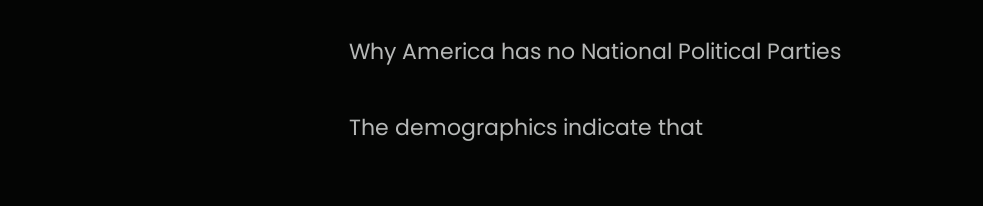Why America has no National Political Parties

The demographics indicate that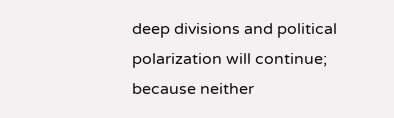deep divisions and political polarization will continue; because neither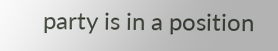party is in a position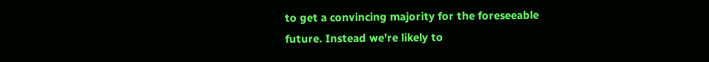to get a convincing majority for the foreseeable future. Instead we’re likely to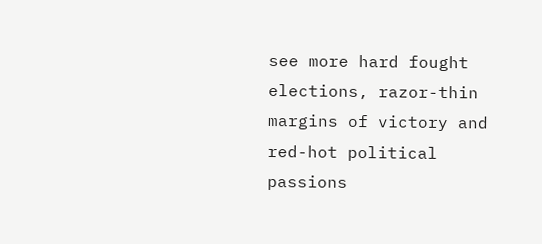see more hard fought elections, razor-thin margins of victory and red-hot political passions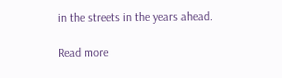in the streets in the years ahead.

Read more